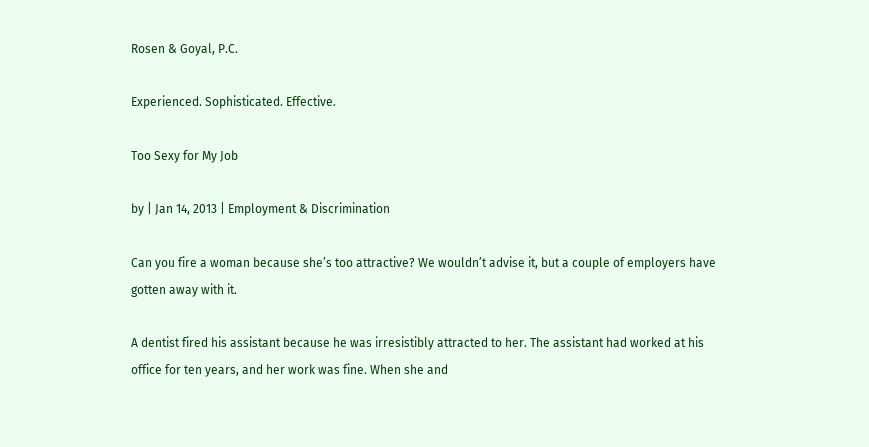Rosen & Goyal, P.C.

Experienced. Sophisticated. Effective.

Too Sexy for My Job

by | Jan 14, 2013 | Employment & Discrimination

Can you fire a woman because she’s too attractive? We wouldn’t advise it, but a couple of employers have gotten away with it.

A dentist fired his assistant because he was irresistibly attracted to her. The assistant had worked at his office for ten years, and her work was fine. When she and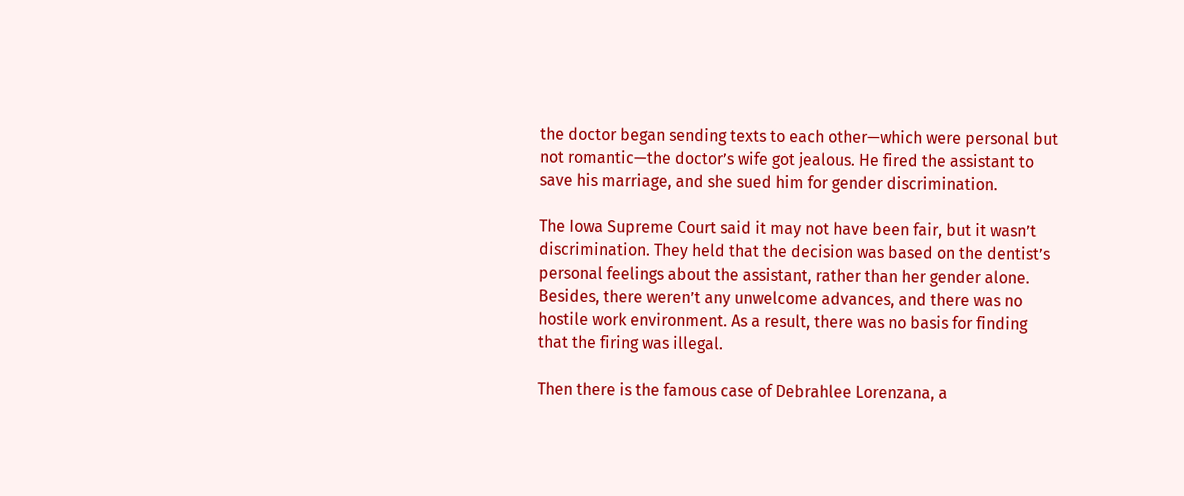the doctor began sending texts to each other—which were personal but not romantic—the doctor’s wife got jealous. He fired the assistant to save his marriage, and she sued him for gender discrimination.

The Iowa Supreme Court said it may not have been fair, but it wasn’t discrimination. They held that the decision was based on the dentist’s personal feelings about the assistant, rather than her gender alone. Besides, there weren’t any unwelcome advances, and there was no hostile work environment. As a result, there was no basis for finding that the firing was illegal.

Then there is the famous case of Debrahlee Lorenzana, a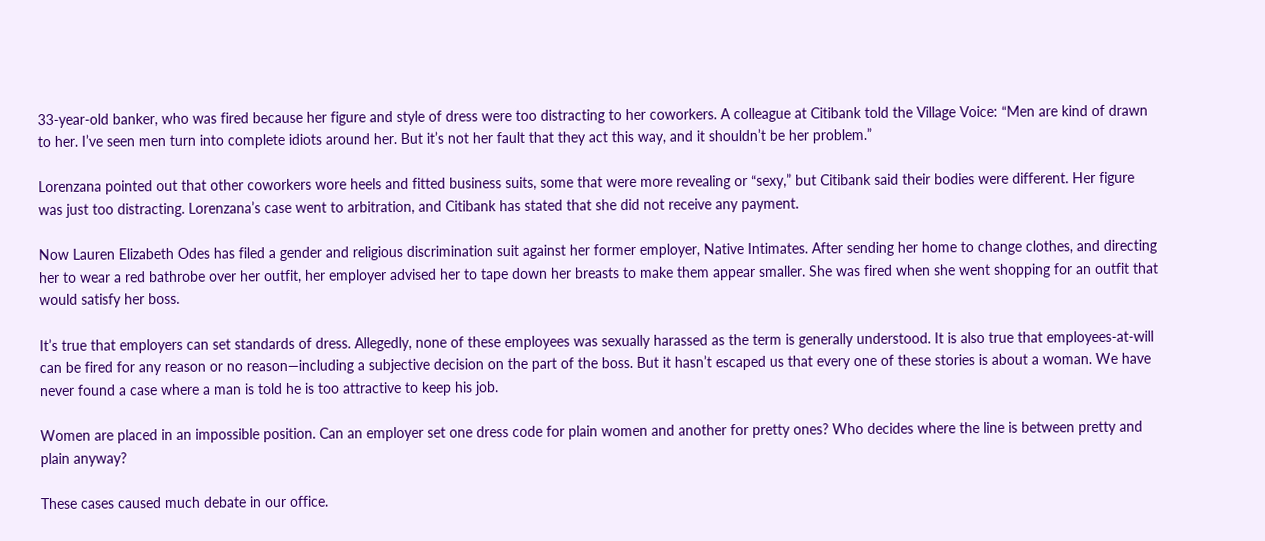33-year-old banker, who was fired because her figure and style of dress were too distracting to her coworkers. A colleague at Citibank told the Village Voice: “Men are kind of drawn to her. I’ve seen men turn into complete idiots around her. But it’s not her fault that they act this way, and it shouldn’t be her problem.”

Lorenzana pointed out that other coworkers wore heels and fitted business suits, some that were more revealing or “sexy,” but Citibank said their bodies were different. Her figure was just too distracting. Lorenzana’s case went to arbitration, and Citibank has stated that she did not receive any payment.

Now Lauren Elizabeth Odes has filed a gender and religious discrimination suit against her former employer, Native Intimates. After sending her home to change clothes, and directing her to wear a red bathrobe over her outfit, her employer advised her to tape down her breasts to make them appear smaller. She was fired when she went shopping for an outfit that would satisfy her boss.

It’s true that employers can set standards of dress. Allegedly, none of these employees was sexually harassed as the term is generally understood. It is also true that employees-at-will can be fired for any reason or no reason—including a subjective decision on the part of the boss. But it hasn’t escaped us that every one of these stories is about a woman. We have never found a case where a man is told he is too attractive to keep his job.

Women are placed in an impossible position. Can an employer set one dress code for plain women and another for pretty ones? Who decides where the line is between pretty and plain anyway?

These cases caused much debate in our office.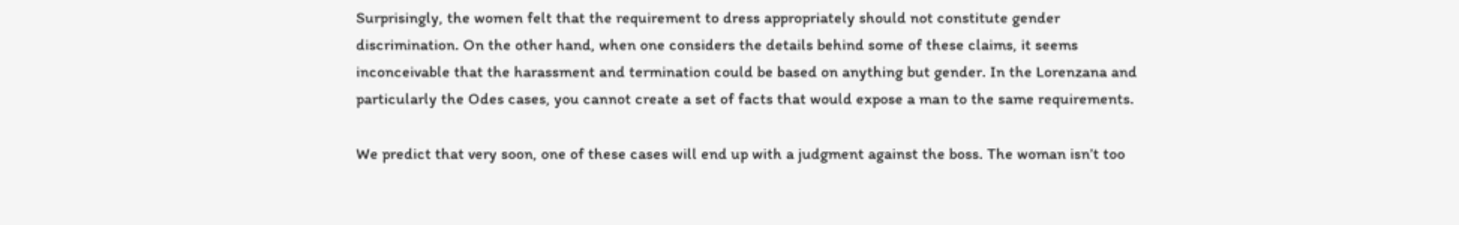Surprisingly, the women felt that the requirement to dress appropriately should not constitute gender discrimination. On the other hand, when one considers the details behind some of these claims, it seems inconceivable that the harassment and termination could be based on anything but gender. In the Lorenzana and particularly the Odes cases, you cannot create a set of facts that would expose a man to the same requirements.

We predict that very soon, one of these cases will end up with a judgment against the boss. The woman isn’t too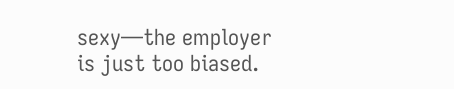sexy—the employer is just too biased.